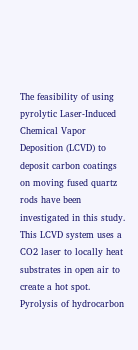The feasibility of using pyrolytic Laser-Induced Chemical Vapor Deposition (LCVD) to deposit carbon coatings on moving fused quartz rods have been investigated in this study. This LCVD system uses a CO2 laser to locally heat substrates in open air to create a hot spot. Pyrolysis of hydrocarbon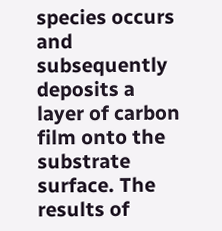species occurs and subsequently deposits a layer of carbon film onto the substrate surface. The results of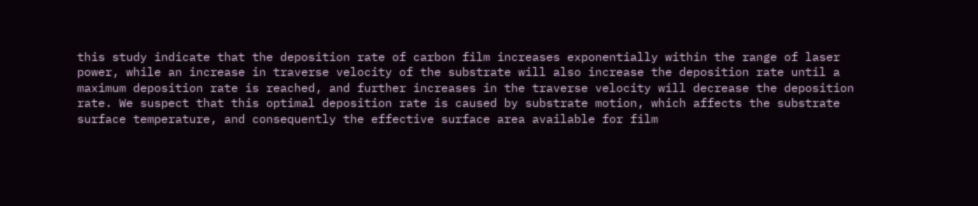this study indicate that the deposition rate of carbon film increases exponentially within the range of laser power, while an increase in traverse velocity of the substrate will also increase the deposition rate until a maximum deposition rate is reached, and further increases in the traverse velocity will decrease the deposition rate. We suspect that this optimal deposition rate is caused by substrate motion, which affects the substrate surface temperature, and consequently the effective surface area available for film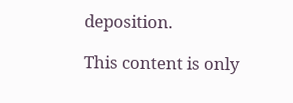deposition.

This content is only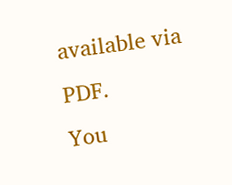available via PDF.
You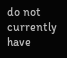do not currently have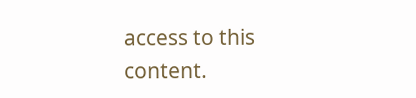access to this content.